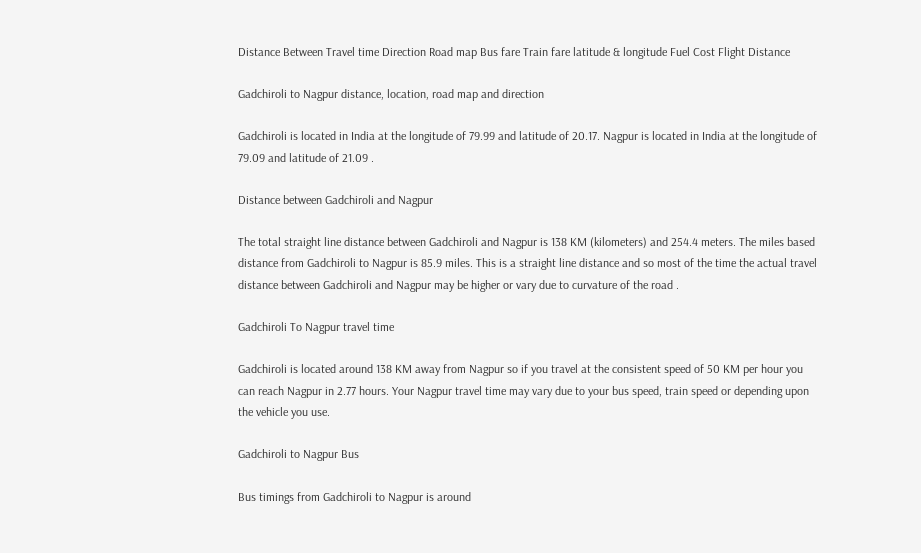Distance Between Travel time Direction Road map Bus fare Train fare latitude & longitude Fuel Cost Flight Distance

Gadchiroli to Nagpur distance, location, road map and direction

Gadchiroli is located in India at the longitude of 79.99 and latitude of 20.17. Nagpur is located in India at the longitude of 79.09 and latitude of 21.09 .

Distance between Gadchiroli and Nagpur

The total straight line distance between Gadchiroli and Nagpur is 138 KM (kilometers) and 254.4 meters. The miles based distance from Gadchiroli to Nagpur is 85.9 miles. This is a straight line distance and so most of the time the actual travel distance between Gadchiroli and Nagpur may be higher or vary due to curvature of the road .

Gadchiroli To Nagpur travel time

Gadchiroli is located around 138 KM away from Nagpur so if you travel at the consistent speed of 50 KM per hour you can reach Nagpur in 2.77 hours. Your Nagpur travel time may vary due to your bus speed, train speed or depending upon the vehicle you use.

Gadchiroli to Nagpur Bus

Bus timings from Gadchiroli to Nagpur is around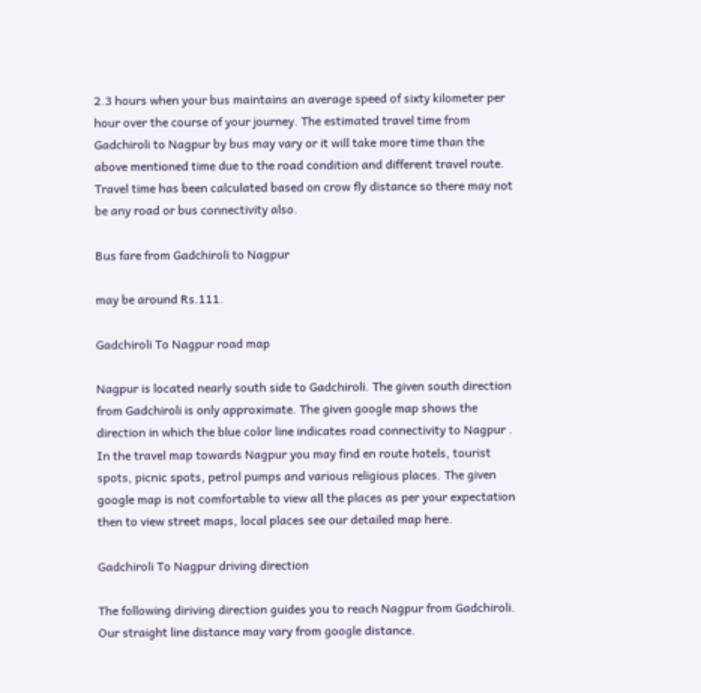2.3 hours when your bus maintains an average speed of sixty kilometer per hour over the course of your journey. The estimated travel time from Gadchiroli to Nagpur by bus may vary or it will take more time than the above mentioned time due to the road condition and different travel route. Travel time has been calculated based on crow fly distance so there may not be any road or bus connectivity also.

Bus fare from Gadchiroli to Nagpur

may be around Rs.111.

Gadchiroli To Nagpur road map

Nagpur is located nearly south side to Gadchiroli. The given south direction from Gadchiroli is only approximate. The given google map shows the direction in which the blue color line indicates road connectivity to Nagpur . In the travel map towards Nagpur you may find en route hotels, tourist spots, picnic spots, petrol pumps and various religious places. The given google map is not comfortable to view all the places as per your expectation then to view street maps, local places see our detailed map here.

Gadchiroli To Nagpur driving direction

The following diriving direction guides you to reach Nagpur from Gadchiroli. Our straight line distance may vary from google distance.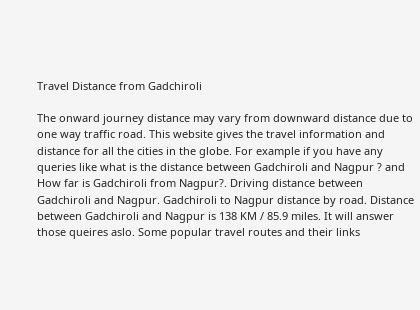Travel Distance from Gadchiroli

The onward journey distance may vary from downward distance due to one way traffic road. This website gives the travel information and distance for all the cities in the globe. For example if you have any queries like what is the distance between Gadchiroli and Nagpur ? and How far is Gadchiroli from Nagpur?. Driving distance between Gadchiroli and Nagpur. Gadchiroli to Nagpur distance by road. Distance between Gadchiroli and Nagpur is 138 KM / 85.9 miles. It will answer those queires aslo. Some popular travel routes and their links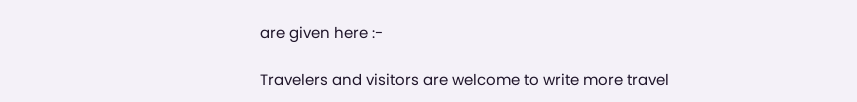are given here :-

Travelers and visitors are welcome to write more travel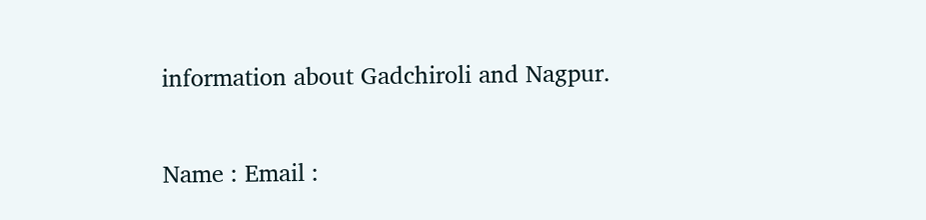information about Gadchiroli and Nagpur.

Name : Email :